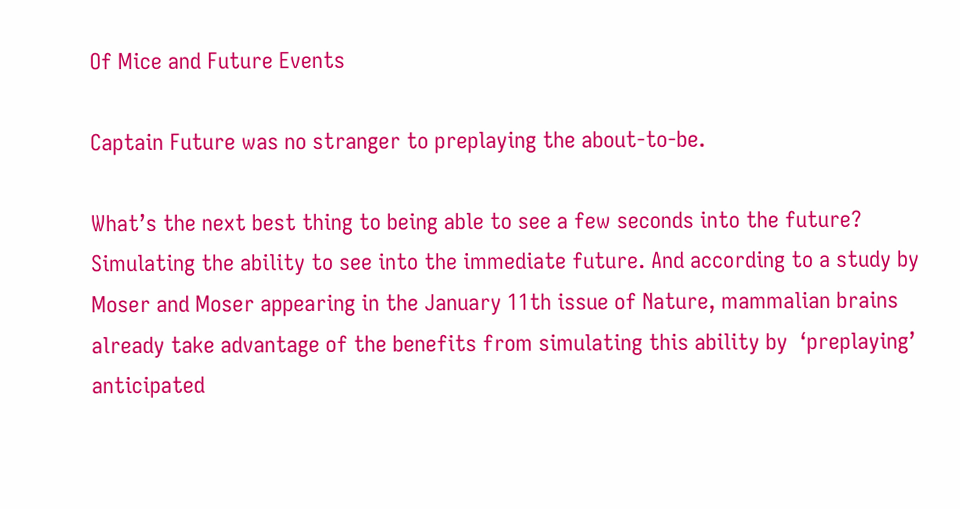Of Mice and Future Events

Captain Future was no stranger to preplaying the about-to-be.

What’s the next best thing to being able to see a few seconds into the future? Simulating the ability to see into the immediate future. And according to a study by Moser and Moser appearing in the January 11th issue of Nature, mammalian brains already take advantage of the benefits from simulating this ability by  ‘preplaying’ anticipated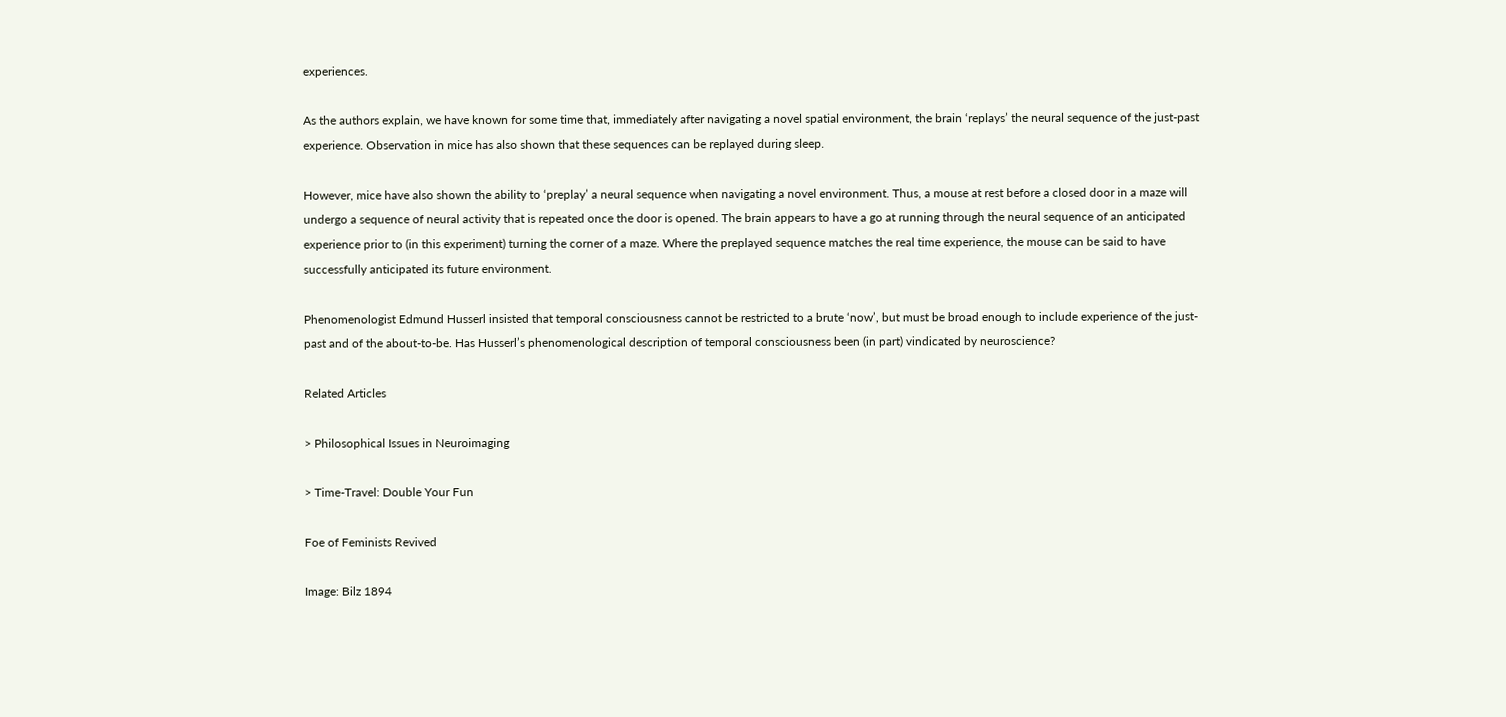experiences.

As the authors explain, we have known for some time that, immediately after navigating a novel spatial environment, the brain ‘replays’ the neural sequence of the just-past experience. Observation in mice has also shown that these sequences can be replayed during sleep.

However, mice have also shown the ability to ‘preplay’ a neural sequence when navigating a novel environment. Thus, a mouse at rest before a closed door in a maze will undergo a sequence of neural activity that is repeated once the door is opened. The brain appears to have a go at running through the neural sequence of an anticipated experience prior to (in this experiment) turning the corner of a maze. Where the preplayed sequence matches the real time experience, the mouse can be said to have successfully anticipated its future environment.

Phenomenologist Edmund Husserl insisted that temporal consciousness cannot be restricted to a brute ‘now’, but must be broad enough to include experience of the just-past and of the about-to-be. Has Husserl’s phenomenological description of temporal consciousness been (in part) vindicated by neuroscience?

Related Articles

> Philosophical Issues in Neuroimaging

> Time-Travel: Double Your Fun

Foe of Feminists Revived

Image: Bilz 1894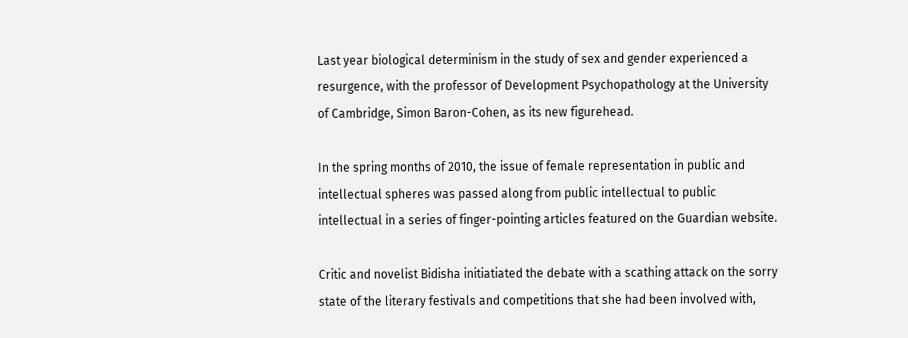Last year biological determinism in the study of sex and gender experienced a resurgence, with the professor of Development Psychopathology at the University of Cambridge, Simon Baron-Cohen, as its new figurehead.

In the spring months of 2010, the issue of female representation in public and intellectual spheres was passed along from public intellectual to public intellectual in a series of finger-pointing articles featured on the Guardian website.

Critic and novelist Bidisha initiatiated the debate with a scathing attack on the sorry state of the literary festivals and competitions that she had been involved with,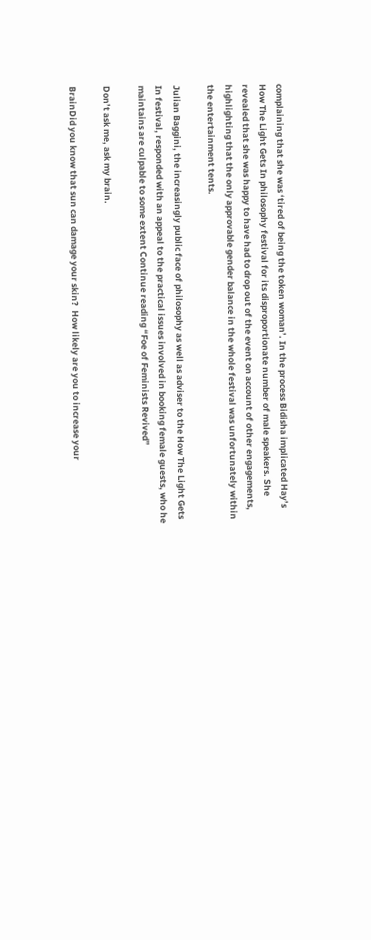complaining that she was ‘tired of being the token woman’. In the process Bidisha implicated Hay’s How The Light Gets In philosophy festival for its disproportionate number of male speakers. She revealed that she was happy to have had to drop out of the event on account of other engagements, highlighting that the only approvable gender balance in the whole festival was unfortunately within the entertainment tents.

Julian Baggini, the increasingly public face of philosophy as well as adviser to the How The Light Gets In festival, responded with an appeal to the practical issues involved in booking female guests, who he maintains are culpable to some extent Continue reading “Foe of Feminists Revived”

Don’t ask me, ask my brain.

BrainDid you know that sun can damage your skin?  How likely are you to increase your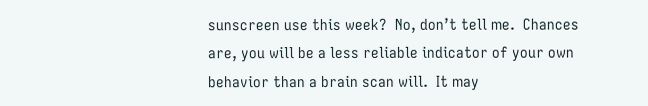sunscreen use this week?  No, don’t tell me.  Chances are, you will be a less reliable indicator of your own behavior than a brain scan will.  It may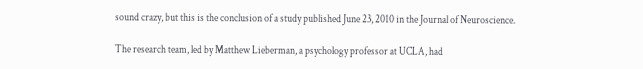sound crazy, but this is the conclusion of a study published June 23, 2010 in the Journal of Neuroscience.

The research team, led by Matthew Lieberman, a psychology professor at UCLA, had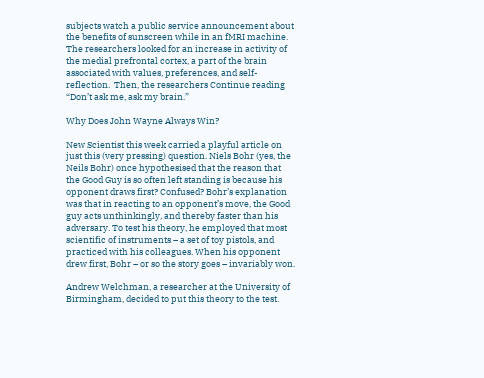subjects watch a public service announcement about the benefits of sunscreen while in an fMRI machine.  The researchers looked for an increase in activity of the medial prefrontal cortex, a part of the brain associated with values, preferences, and self-reflection.  Then, the researchers Continue reading “Don’t ask me, ask my brain.”

Why Does John Wayne Always Win?

New Scientist this week carried a playful article on just this (very pressing) question. Niels Bohr (yes, the Neils Bohr) once hypothesised that the reason that the Good Guy is so often left standing is because his opponent draws first? Confused? Bohr’s explanation was that in reacting to an opponent’s move, the Good guy acts unthinkingly, and thereby faster than his adversary. To test his theory, he employed that most scientific of instruments – a set of toy pistols, and practiced with his colleagues. When his opponent drew first, Bohr – or so the story goes – invariably won.

Andrew Welchman, a researcher at the University of Birmingham, decided to put this theory to the test.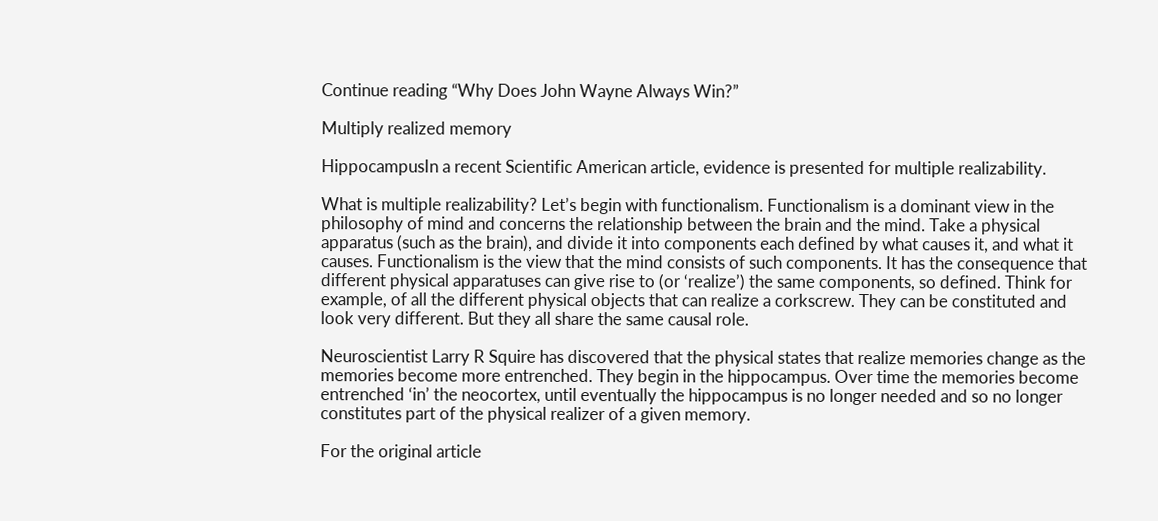Continue reading “Why Does John Wayne Always Win?”

Multiply realized memory

HippocampusIn a recent Scientific American article, evidence is presented for multiple realizability.

What is multiple realizability? Let’s begin with functionalism. Functionalism is a dominant view in the philosophy of mind and concerns the relationship between the brain and the mind. Take a physical apparatus (such as the brain), and divide it into components each defined by what causes it, and what it causes. Functionalism is the view that the mind consists of such components. It has the consequence that different physical apparatuses can give rise to (or ‘realize’) the same components, so defined. Think for example, of all the different physical objects that can realize a corkscrew. They can be constituted and look very different. But they all share the same causal role.

Neuroscientist Larry R Squire has discovered that the physical states that realize memories change as the memories become more entrenched. They begin in the hippocampus. Over time the memories become entrenched ‘in’ the neocortex, until eventually the hippocampus is no longer needed and so no longer constitutes part of the physical realizer of a given memory.

For the original article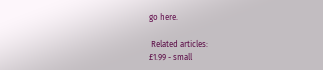go here.

 Related articles:
£1.99 - small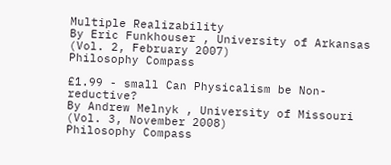Multiple Realizability
By Eric Funkhouser , University of Arkansas
(Vol. 2, February 2007)
Philosophy Compass

£1.99 - small Can Physicalism be Non-reductive?
By Andrew Melnyk , University of Missouri
(Vol. 3, November 2008)
Philosophy Compass